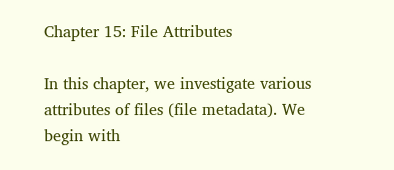Chapter 15: File Attributes

In this chapter, we investigate various attributes of files (file metadata). We begin with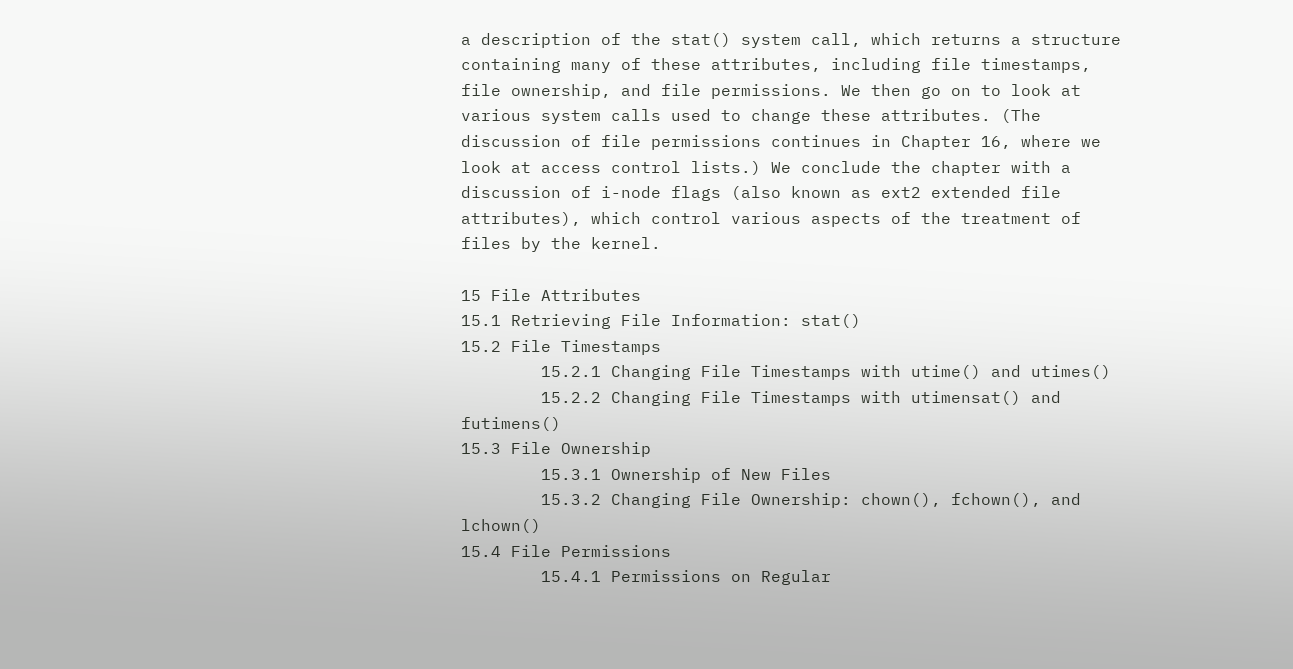a description of the stat() system call, which returns a structure containing many of these attributes, including file timestamps, file ownership, and file permissions. We then go on to look at various system calls used to change these attributes. (The discussion of file permissions continues in Chapter 16, where we look at access control lists.) We conclude the chapter with a discussion of i-node flags (also known as ext2 extended file attributes), which control various aspects of the treatment of files by the kernel.

15 File Attributes
15.1 Retrieving File Information: stat()
15.2 File Timestamps
        15.2.1 Changing File Timestamps with utime() and utimes()
        15.2.2 Changing File Timestamps with utimensat() and futimens()
15.3 File Ownership
        15.3.1 Ownership of New Files
        15.3.2 Changing File Ownership: chown(), fchown(), and lchown()
15.4 File Permissions
        15.4.1 Permissions on Regular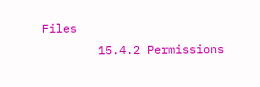Files
        15.4.2 Permissions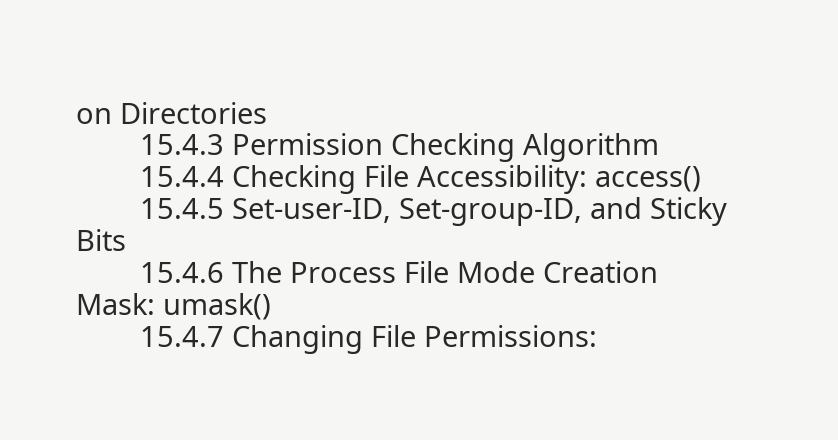on Directories
        15.4.3 Permission Checking Algorithm
        15.4.4 Checking File Accessibility: access()
        15.4.5 Set-user-ID, Set-group-ID, and Sticky Bits
        15.4.6 The Process File Mode Creation Mask: umask()
        15.4.7 Changing File Permissions: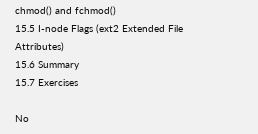chmod() and fchmod()
15.5 I-node Flags (ext2 Extended File Attributes)
15.6 Summary
15.7 Exercises

No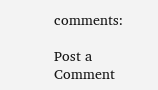comments:

Post a Comment